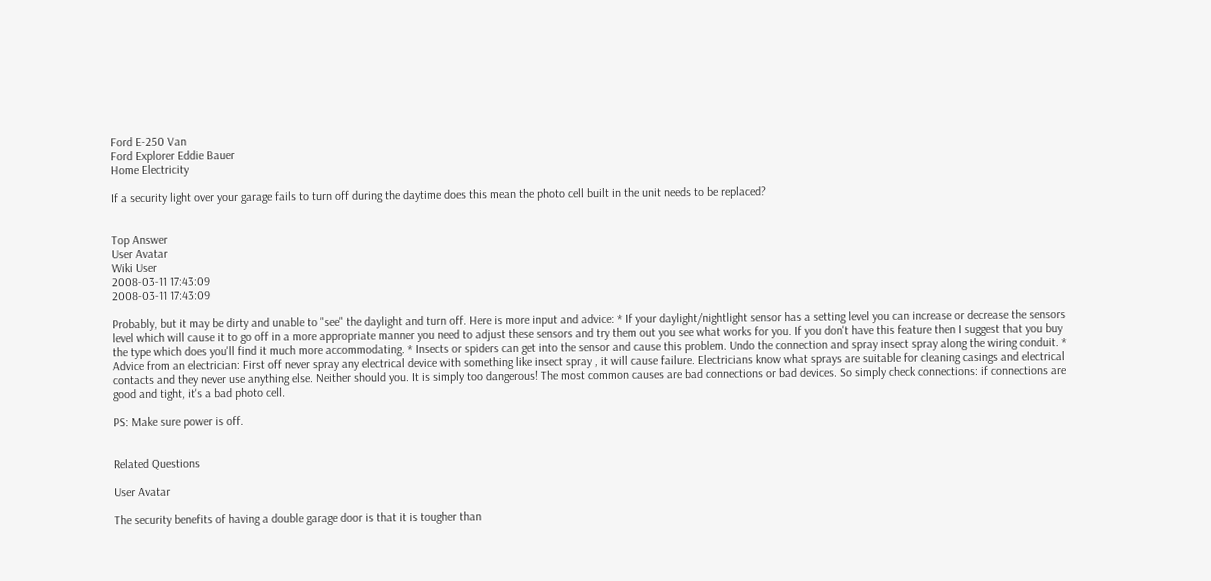Ford E-250 Van
Ford Explorer Eddie Bauer
Home Electricity

If a security light over your garage fails to turn off during the daytime does this mean the photo cell built in the unit needs to be replaced?


Top Answer
User Avatar
Wiki User
2008-03-11 17:43:09
2008-03-11 17:43:09

Probably, but it may be dirty and unable to "see" the daylight and turn off. Here is more input and advice: * If your daylight/nightlight sensor has a setting level you can increase or decrease the sensors level which will cause it to go off in a more appropriate manner you need to adjust these sensors and try them out you see what works for you. If you don't have this feature then I suggest that you buy the type which does you'll find it much more accommodating. * Insects or spiders can get into the sensor and cause this problem. Undo the connection and spray insect spray along the wiring conduit. * Advice from an electrician: First off never spray any electrical device with something like insect spray , it will cause failure. Electricians know what sprays are suitable for cleaning casings and electrical contacts and they never use anything else. Neither should you. It is simply too dangerous! The most common causes are bad connections or bad devices. So simply check connections: if connections are good and tight, it's a bad photo cell.

PS: Make sure power is off.


Related Questions

User Avatar

The security benefits of having a double garage door is that it is tougher than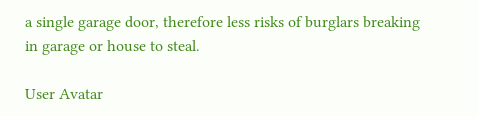a single garage door, therefore less risks of burglars breaking in garage or house to steal.

User Avatar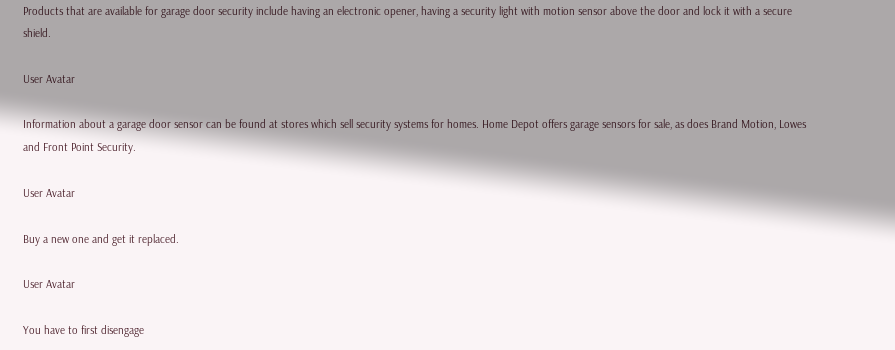Products that are available for garage door security include having an electronic opener, having a security light with motion sensor above the door and lock it with a secure shield.

User Avatar

Information about a garage door sensor can be found at stores which sell security systems for homes. Home Depot offers garage sensors for sale, as does Brand Motion, Lowes and Front Point Security.

User Avatar

Buy a new one and get it replaced.

User Avatar

You have to first disengage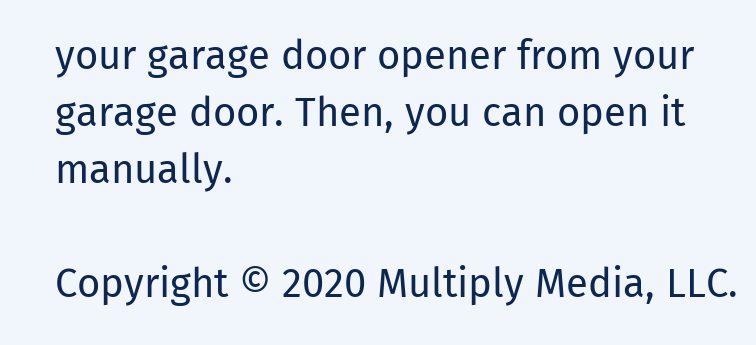your garage door opener from your garage door. Then, you can open it manually.

Copyright © 2020 Multiply Media, LLC.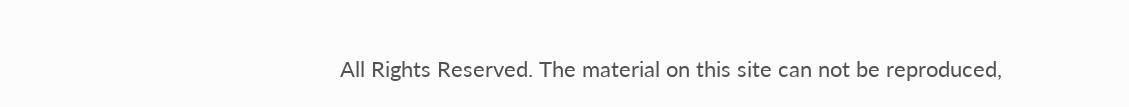All Rights Reserved. The material on this site can not be reproduced,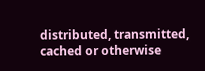distributed, transmitted, cached or otherwise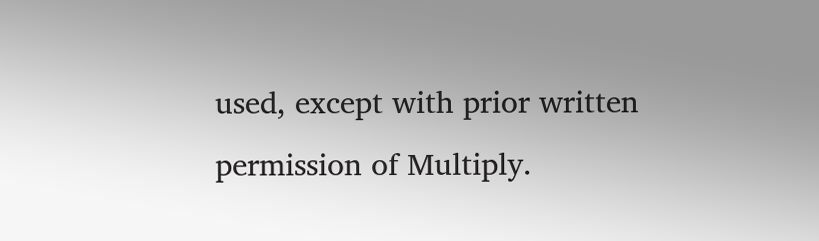used, except with prior written permission of Multiply.